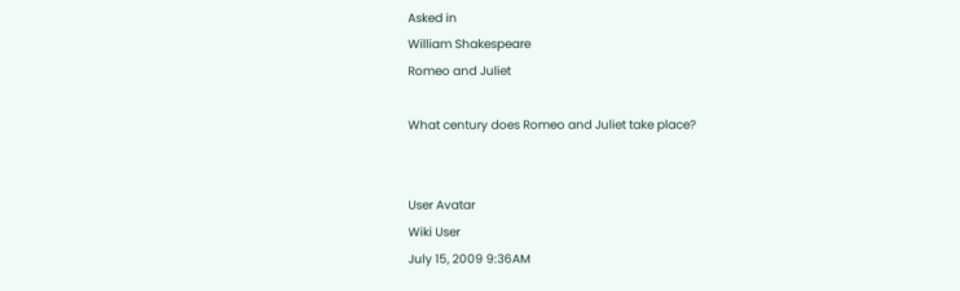Asked in
William Shakespeare
Romeo and Juliet

What century does Romeo and Juliet take place?


User Avatar
Wiki User
July 15, 2009 9:36AM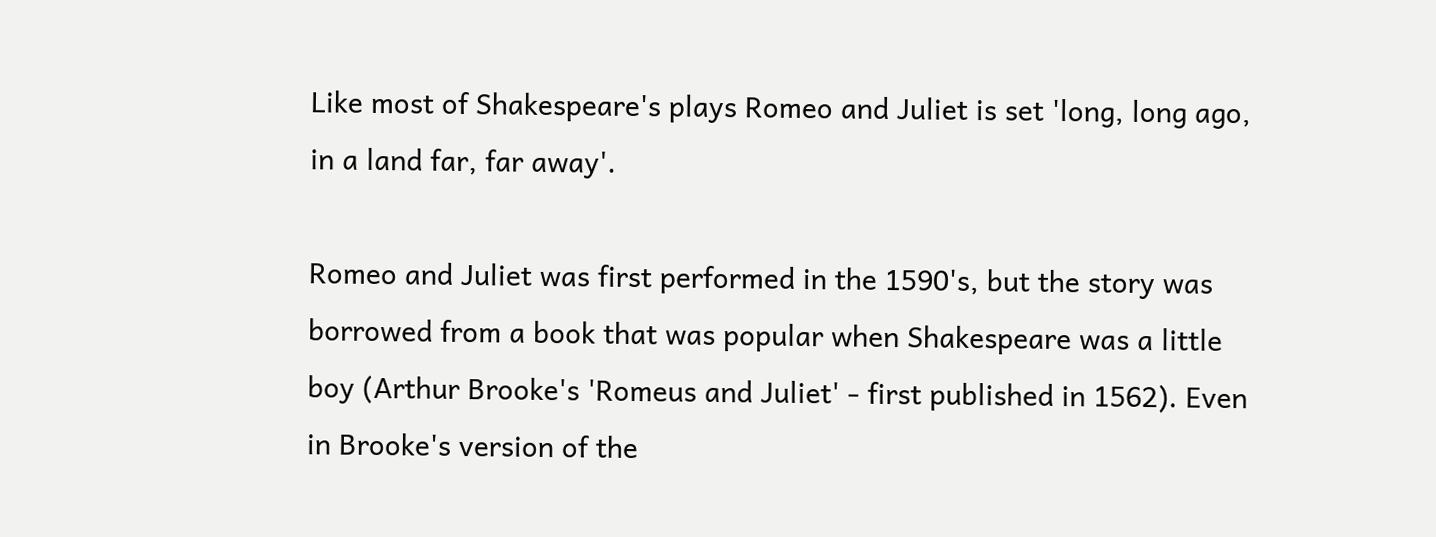Like most of Shakespeare's plays Romeo and Juliet is set 'long, long ago, in a land far, far away'.

Romeo and Juliet was first performed in the 1590's, but the story was borrowed from a book that was popular when Shakespeare was a little boy (Arthur Brooke's 'Romeus and Juliet' - first published in 1562). Even in Brooke's version of the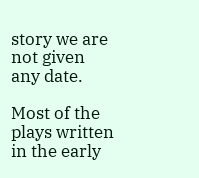story we are not given any date.

Most of the plays written in the early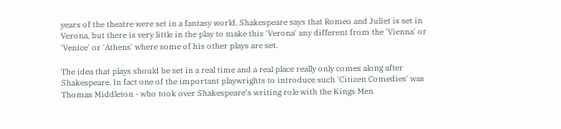years of the theatre were set in a fantasy world. Shakespeare says that Romeo and Juliet is set in Verona, but there is very little in the play to make this 'Verona' any different from the 'Vienna' or 'Venice' or 'Athens' where some of his other plays are set.

The idea that plays should be set in a real time and a real place really only comes along after Shakespeare. In fact one of the important playwrights to introduce such 'Citizen Comedies' was Thomas Middleton - who took over Shakespeare's writing role with the Kings Men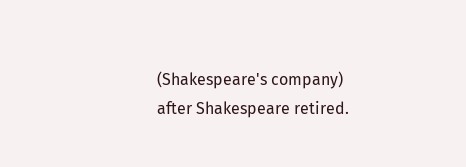(Shakespeare's company) after Shakespeare retired.